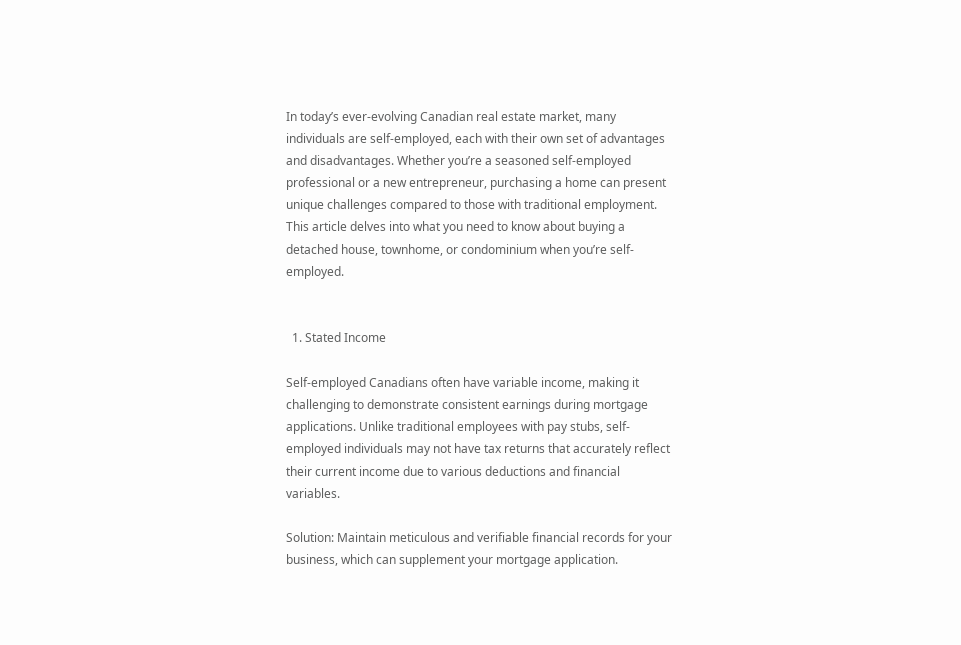In today’s ever-evolving Canadian real estate market, many individuals are self-employed, each with their own set of advantages and disadvantages. Whether you’re a seasoned self-employed professional or a new entrepreneur, purchasing a home can present unique challenges compared to those with traditional employment. This article delves into what you need to know about buying a detached house, townhome, or condominium when you’re self-employed.


  1. Stated Income

Self-employed Canadians often have variable income, making it challenging to demonstrate consistent earnings during mortgage applications. Unlike traditional employees with pay stubs, self-employed individuals may not have tax returns that accurately reflect their current income due to various deductions and financial variables.

Solution: Maintain meticulous and verifiable financial records for your business, which can supplement your mortgage application.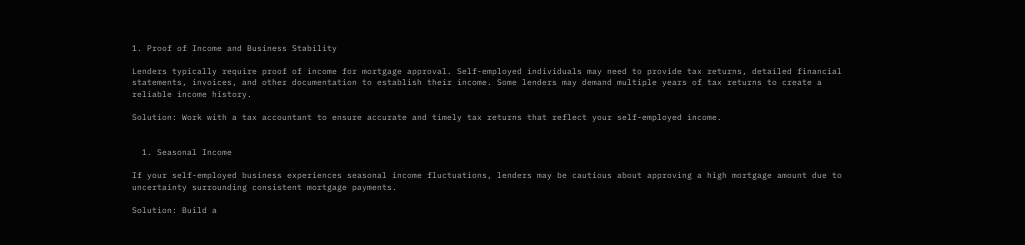1. Proof of Income and Business Stability

Lenders typically require proof of income for mortgage approval. Self-employed individuals may need to provide tax returns, detailed financial statements, invoices, and other documentation to establish their income. Some lenders may demand multiple years of tax returns to create a reliable income history.

Solution: Work with a tax accountant to ensure accurate and timely tax returns that reflect your self-employed income.


  1. Seasonal Income

If your self-employed business experiences seasonal income fluctuations, lenders may be cautious about approving a high mortgage amount due to uncertainty surrounding consistent mortgage payments.

Solution: Build a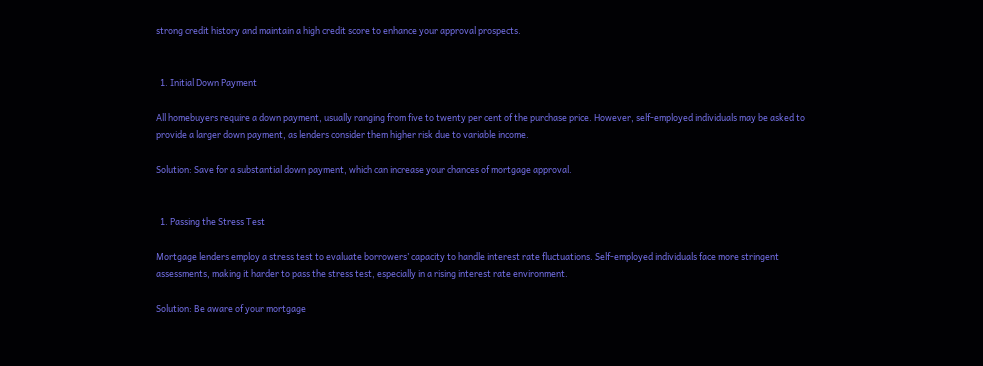strong credit history and maintain a high credit score to enhance your approval prospects.


  1. Initial Down Payment

All homebuyers require a down payment, usually ranging from five to twenty per cent of the purchase price. However, self-employed individuals may be asked to provide a larger down payment, as lenders consider them higher risk due to variable income.

Solution: Save for a substantial down payment, which can increase your chances of mortgage approval.


  1. Passing the Stress Test

Mortgage lenders employ a stress test to evaluate borrowers’ capacity to handle interest rate fluctuations. Self-employed individuals face more stringent assessments, making it harder to pass the stress test, especially in a rising interest rate environment.

Solution: Be aware of your mortgage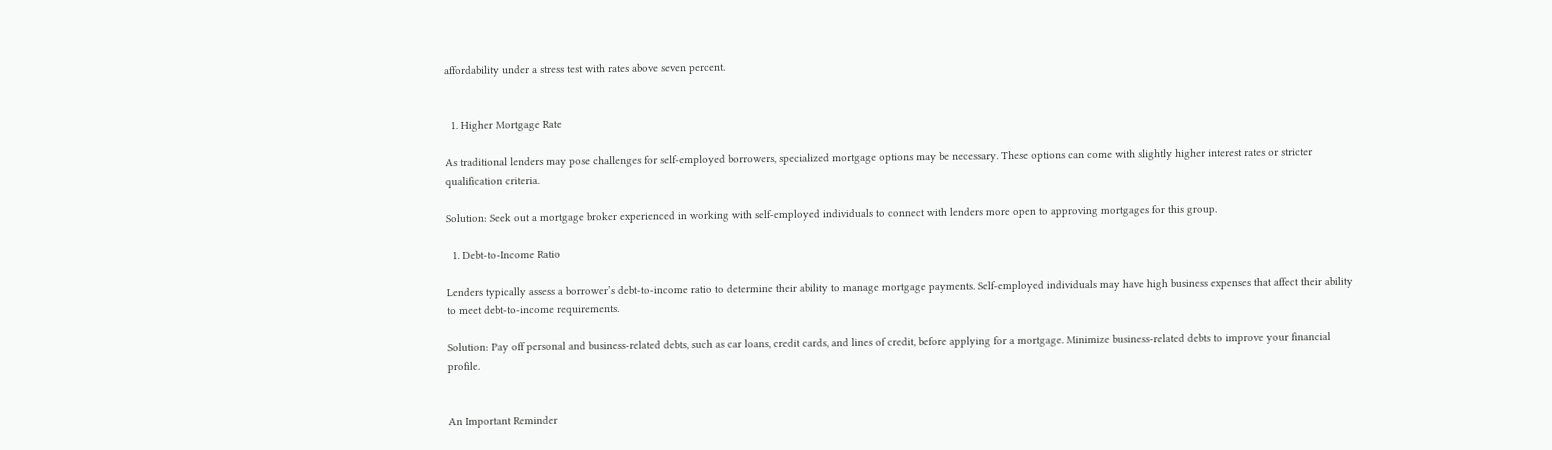affordability under a stress test with rates above seven percent.


  1. Higher Mortgage Rate

As traditional lenders may pose challenges for self-employed borrowers, specialized mortgage options may be necessary. These options can come with slightly higher interest rates or stricter qualification criteria.

Solution: Seek out a mortgage broker experienced in working with self-employed individuals to connect with lenders more open to approving mortgages for this group.

  1. Debt-to-Income Ratio

Lenders typically assess a borrower’s debt-to-income ratio to determine their ability to manage mortgage payments. Self-employed individuals may have high business expenses that affect their ability to meet debt-to-income requirements.

Solution: Pay off personal and business-related debts, such as car loans, credit cards, and lines of credit, before applying for a mortgage. Minimize business-related debts to improve your financial profile.


An Important Reminder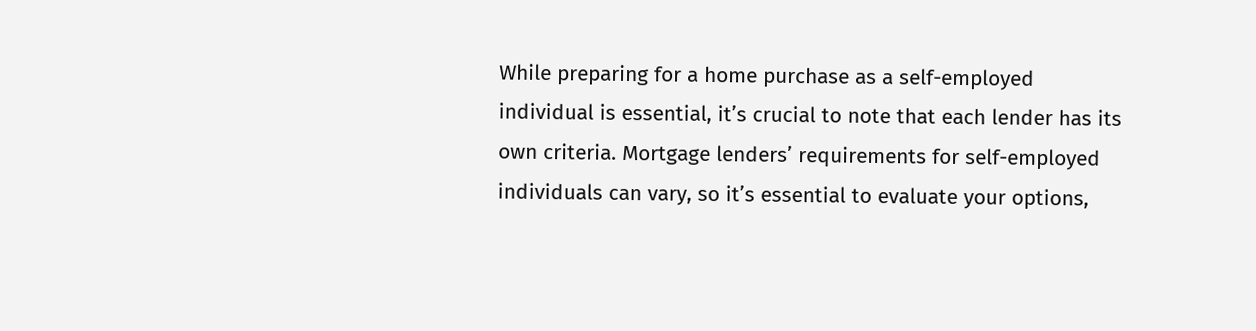While preparing for a home purchase as a self-employed individual is essential, it’s crucial to note that each lender has its own criteria. Mortgage lenders’ requirements for self-employed individuals can vary, so it’s essential to evaluate your options,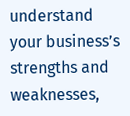understand your business’s strengths and weaknesses,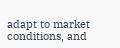adapt to market conditions, and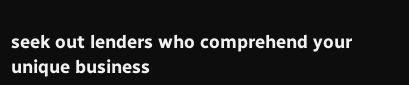seek out lenders who comprehend your unique business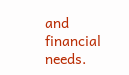and financial needs.